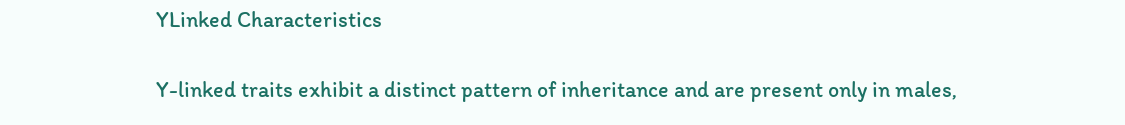YLinked Characteristics

Y-linked traits exhibit a distinct pattern of inheritance and are present only in males,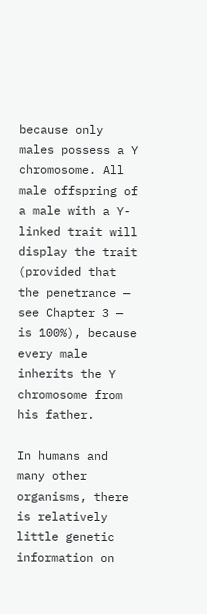because only males possess a Y chromosome. All male offspring of a male with a Y-linked trait will display the trait (provided that the penetrance — see Chapter 3 — is 100%), because every male inherits the Y chromosome from his father.

In humans and many other organisms, there is relatively little genetic information on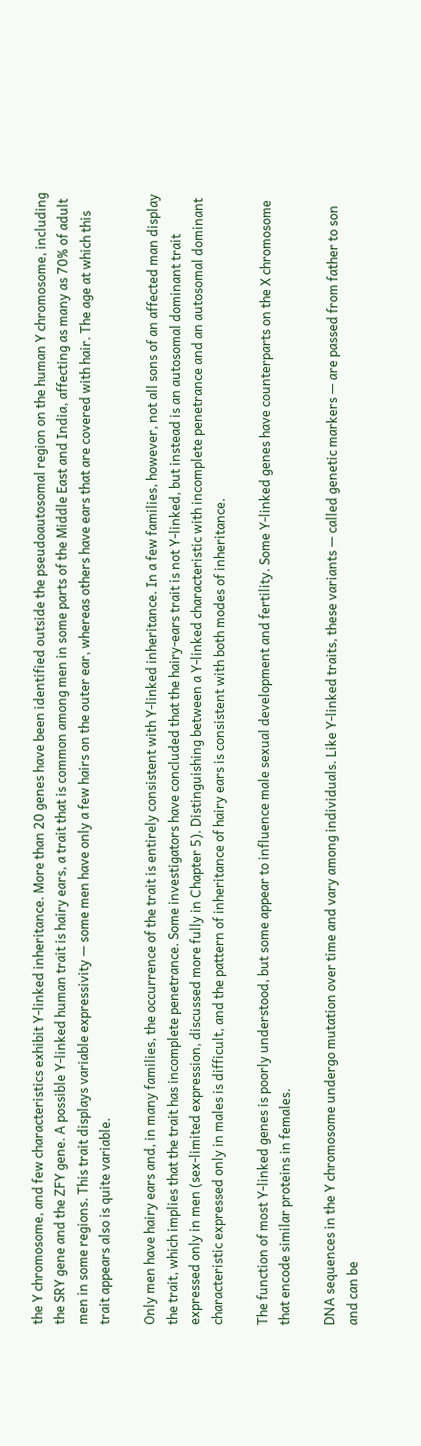the Y chromosome, and few characteristics exhibit Y-linked inheritance. More than 20 genes have been identified outside the pseudoautosomal region on the human Y chromosome, including the SRY gene and the ZFY gene. A possible Y-linked human trait is hairy ears, a trait that is common among men in some parts of the Middle East and India, affecting as many as 70% of adult men in some regions. This trait displays variable expressivity — some men have only a few hairs on the outer ear, whereas others have ears that are covered with hair. The age at which this trait appears also is quite variable.

Only men have hairy ears and, in many families, the occurrence of the trait is entirely consistent with Y-linked inheritance. In a few families, however, not all sons of an affected man display the trait, which implies that the trait has incomplete penetrance. Some investigators have concluded that the hairy-ears trait is not Y-linked, but instead is an autosomal dominant trait expressed only in men (sex-limited expression, discussed more fully in Chapter 5). Distinguishing between a Y-linked characteristic with incomplete penetrance and an autosomal dominant characteristic expressed only in males is difficult, and the pattern of inheritance of hairy ears is consistent with both modes of inheritance.

The function of most Y-linked genes is poorly understood, but some appear to influence male sexual development and fertility. Some Y-linked genes have counterparts on the X chromosome that encode similar proteins in females.

DNA sequences in the Y chromosome undergo mutation over time and vary among individuals. Like Y-linked traits, these variants — called genetic markers — are passed from father to son and can be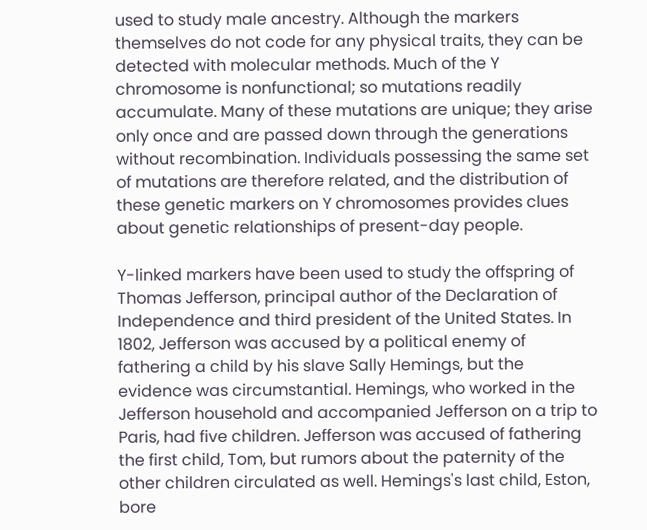used to study male ancestry. Although the markers themselves do not code for any physical traits, they can be detected with molecular methods. Much of the Y chromosome is nonfunctional; so mutations readily accumulate. Many of these mutations are unique; they arise only once and are passed down through the generations without recombination. Individuals possessing the same set of mutations are therefore related, and the distribution of these genetic markers on Y chromosomes provides clues about genetic relationships of present-day people.

Y-linked markers have been used to study the offspring of Thomas Jefferson, principal author of the Declaration of Independence and third president of the United States. In 1802, Jefferson was accused by a political enemy of fathering a child by his slave Sally Hemings, but the evidence was circumstantial. Hemings, who worked in the Jefferson household and accompanied Jefferson on a trip to Paris, had five children. Jefferson was accused of fathering the first child, Tom, but rumors about the paternity of the other children circulated as well. Hemings's last child, Eston, bore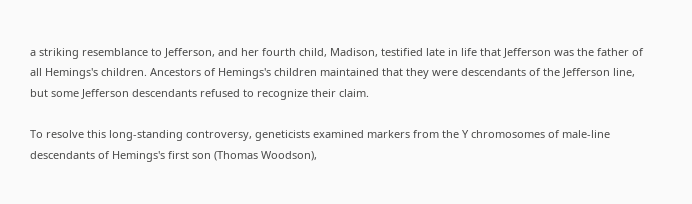a striking resemblance to Jefferson, and her fourth child, Madison, testified late in life that Jefferson was the father of all Hemings's children. Ancestors of Hemings's children maintained that they were descendants of the Jefferson line, but some Jefferson descendants refused to recognize their claim.

To resolve this long-standing controversy, geneticists examined markers from the Y chromosomes of male-line descendants of Hemings's first son (Thomas Woodson),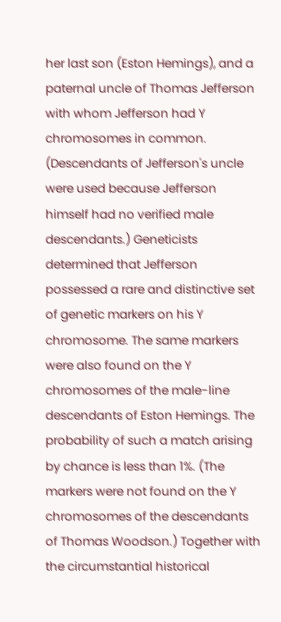her last son (Eston Hemings), and a paternal uncle of Thomas Jefferson with whom Jefferson had Y chromosomes in common. (Descendants of Jefferson's uncle were used because Jefferson himself had no verified male descendants.) Geneticists determined that Jefferson possessed a rare and distinctive set of genetic markers on his Y chromosome. The same markers were also found on the Y chromosomes of the male-line descendants of Eston Hemings. The probability of such a match arising by chance is less than 1%. (The markers were not found on the Y chromosomes of the descendants of Thomas Woodson.) Together with the circumstantial historical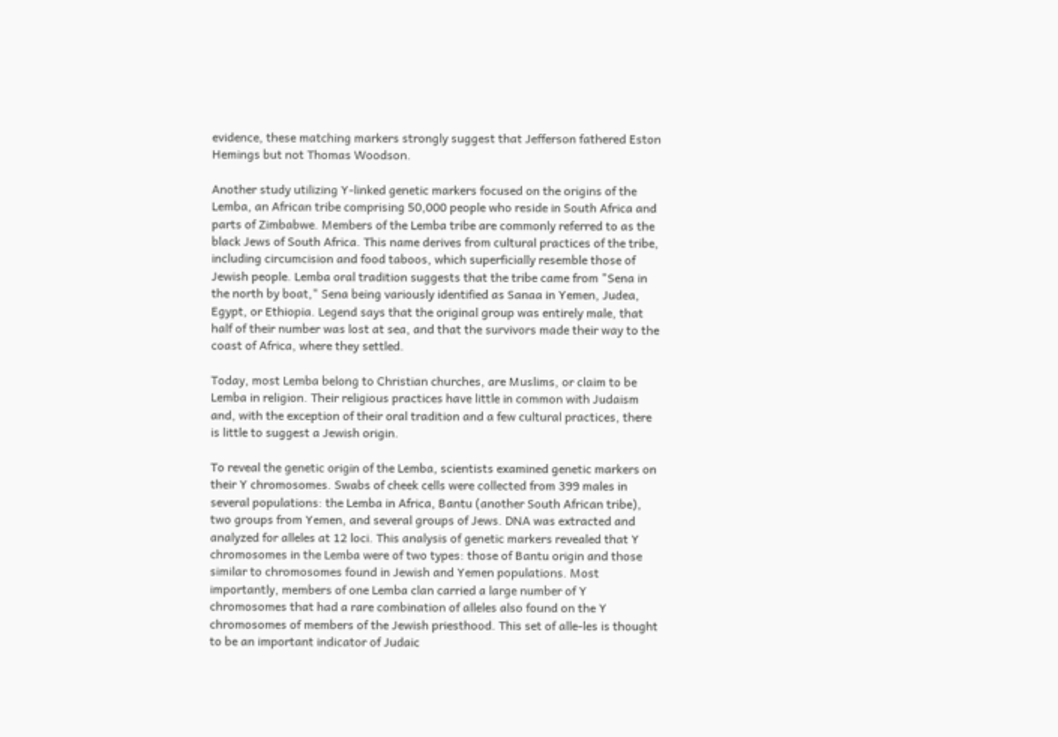evidence, these matching markers strongly suggest that Jefferson fathered Eston Hemings but not Thomas Woodson.

Another study utilizing Y-linked genetic markers focused on the origins of the Lemba, an African tribe comprising 50,000 people who reside in South Africa and parts of Zimbabwe. Members of the Lemba tribe are commonly referred to as the black Jews of South Africa. This name derives from cultural practices of the tribe, including circumcision and food taboos, which superficially resemble those of Jewish people. Lemba oral tradition suggests that the tribe came from "Sena in the north by boat," Sena being variously identified as Sanaa in Yemen, Judea, Egypt, or Ethiopia. Legend says that the original group was entirely male, that half of their number was lost at sea, and that the survivors made their way to the coast of Africa, where they settled.

Today, most Lemba belong to Christian churches, are Muslims, or claim to be Lemba in religion. Their religious practices have little in common with Judaism and, with the exception of their oral tradition and a few cultural practices, there is little to suggest a Jewish origin.

To reveal the genetic origin of the Lemba, scientists examined genetic markers on their Y chromosomes. Swabs of cheek cells were collected from 399 males in several populations: the Lemba in Africa, Bantu (another South African tribe), two groups from Yemen, and several groups of Jews. DNA was extracted and analyzed for alleles at 12 loci. This analysis of genetic markers revealed that Y chromosomes in the Lemba were of two types: those of Bantu origin and those similar to chromosomes found in Jewish and Yemen populations. Most importantly, members of one Lemba clan carried a large number of Y chromosomes that had a rare combination of alleles also found on the Y chromosomes of members of the Jewish priesthood. This set of alle-les is thought to be an important indicator of Judaic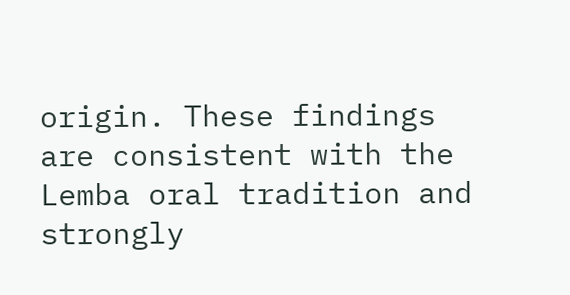origin. These findings are consistent with the Lemba oral tradition and strongly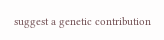suggest a genetic contribution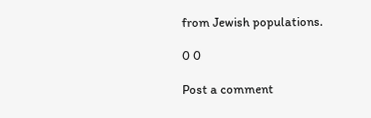from Jewish populations.

0 0

Post a comment